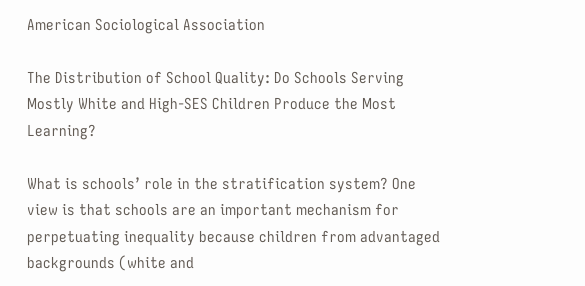American Sociological Association

The Distribution of School Quality: Do Schools Serving Mostly White and High-SES Children Produce the Most Learning?

What is schools’ role in the stratification system? One view is that schools are an important mechanism for perpetuating inequality because children from advantaged backgrounds (white and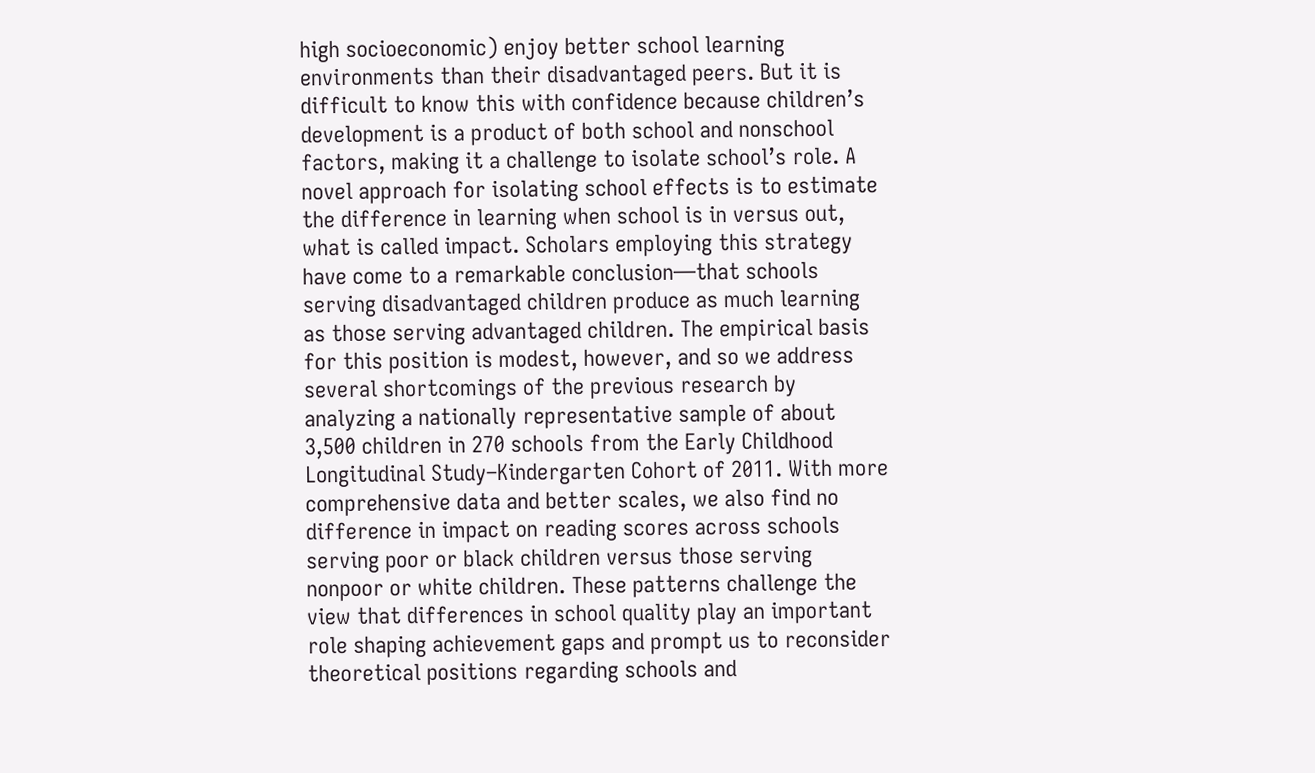high socioeconomic) enjoy better school learning environments than their disadvantaged peers. But it is difficult to know this with confidence because children’s development is a product of both school and nonschool factors, making it a challenge to isolate school’s role. A novel approach for isolating school effects is to estimate the difference in learning when school is in versus out, what is called impact. Scholars employing this strategy have come to a remarkable conclusion—that schools serving disadvantaged children produce as much learning as those serving advantaged children. The empirical basis for this position is modest, however, and so we address several shortcomings of the previous research by analyzing a nationally representative sample of about 3,500 children in 270 schools from the Early Childhood Longitudinal Study–Kindergarten Cohort of 2011. With more comprehensive data and better scales, we also find no difference in impact on reading scores across schools serving poor or black children versus those serving nonpoor or white children. These patterns challenge the view that differences in school quality play an important role shaping achievement gaps and prompt us to reconsider theoretical positions regarding schools and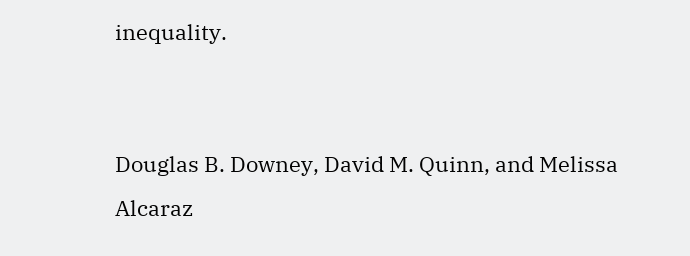inequality.


Douglas B. Downey, David M. Quinn, and Melissa Alcaraz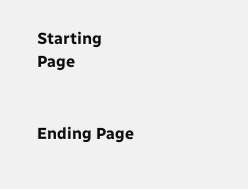Starting Page


Ending Page